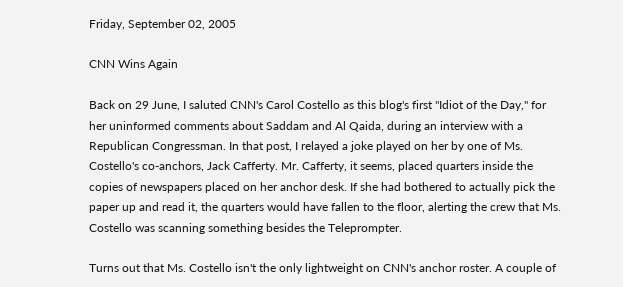Friday, September 02, 2005

CNN Wins Again

Back on 29 June, I saluted CNN's Carol Costello as this blog's first "Idiot of the Day," for her uninformed comments about Saddam and Al Qaida, during an interview with a Republican Congressman. In that post, I relayed a joke played on her by one of Ms. Costello's co-anchors, Jack Cafferty. Mr. Cafferty, it seems, placed quarters inside the copies of newspapers placed on her anchor desk. If she had bothered to actually pick the paper up and read it, the quarters would have fallen to the floor, alerting the crew that Ms. Costello was scanning something besides the Teleprompter.

Turns out that Ms. Costello isn't the only lightweight on CNN's anchor roster. A couple of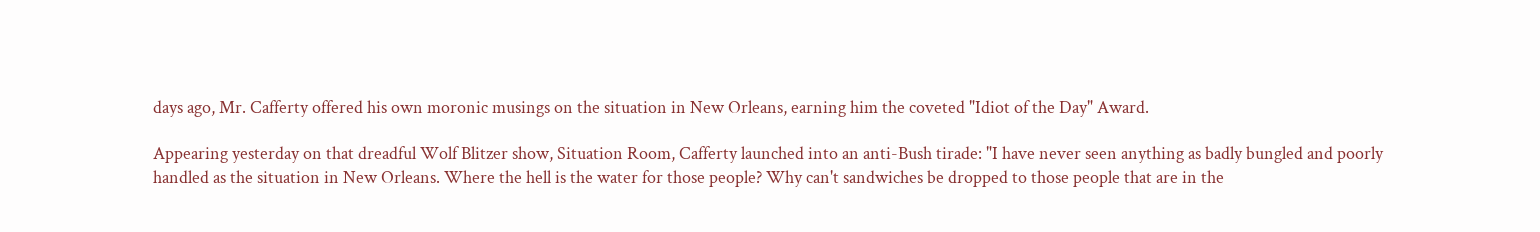days ago, Mr. Cafferty offered his own moronic musings on the situation in New Orleans, earning him the coveted "Idiot of the Day" Award.

Appearing yesterday on that dreadful Wolf Blitzer show, Situation Room, Cafferty launched into an anti-Bush tirade: "I have never seen anything as badly bungled and poorly handled as the situation in New Orleans. Where the hell is the water for those people? Why can't sandwiches be dropped to those people that are in the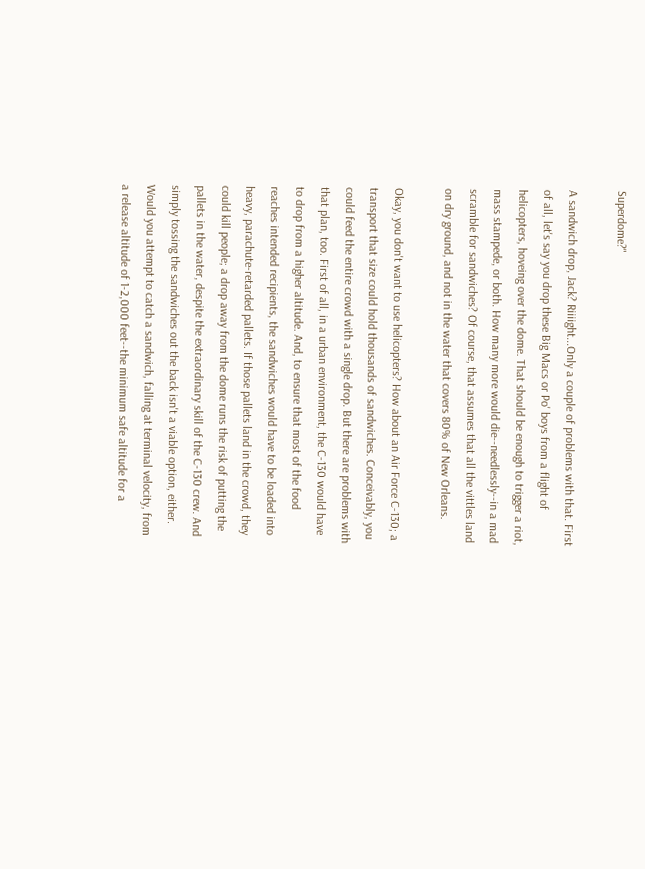Superdome?"

A sandwich drop, Jack? Riiiight...Only a couple of problems with that. First of all, let's say you drop these Big Macs or Po' boys from a flight of helicopters, hoveing over the dome. That should be enough to trigger a riot, mass stampede, or both. How many more would die--needlessly--in a mad scramble for sandwiches? Of course, that assumes that all the vittles land on dry ground, and not in the water that covers 80% of New Orleans.

Okay, you don't want to use helicopters? How about an Air Force C-130; a transport that size could hold thousands of sandwiches. Conceivably, you could feed the entire crowd with a single drop. But there are problems with that plan, too. First of all, in a urban environment, the C-130 would have to drop from a higher altitude. And, to ensure that most of the food reaches intended recipients, the sandwiches would have to be loaded into heavy, parachute-retarded pallets. If those pallets land in the crowd, they could kill people; a drop away from the dome runs the risk of putting the pallets in the water, despite the extraordinary skill of the C-130 crew. And simply tossing the sandwiches out the back isn't a viable option, either. Would you attempt to catch a sandwich, falling at terminal velocity, from a release altitude of 1-2,000 feet--the minimum safe altitude for a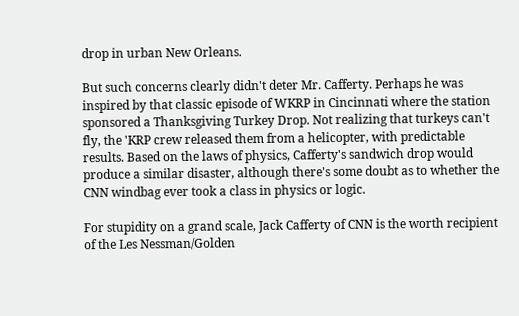drop in urban New Orleans.

But such concerns clearly didn't deter Mr. Cafferty. Perhaps he was inspired by that classic episode of WKRP in Cincinnati where the station sponsored a Thanksgiving Turkey Drop. Not realizing that turkeys can't fly, the 'KRP crew released them from a helicopter, with predictable results. Based on the laws of physics, Cafferty's sandwich drop would produce a similar disaster, although there's some doubt as to whether the CNN windbag ever took a class in physics or logic.

For stupidity on a grand scale, Jack Cafferty of CNN is the worth recipient of the Les Nessman/Golden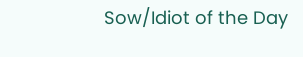Sow/Idiot of the Day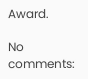Award.

No comments: